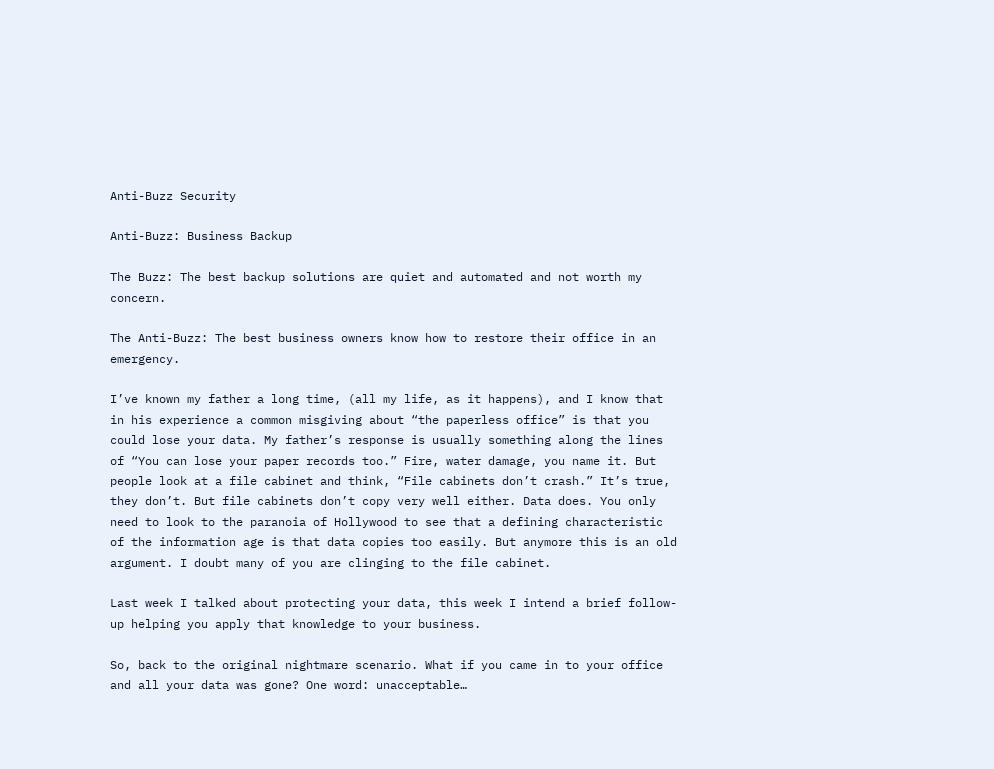Anti-Buzz Security

Anti-Buzz: Business Backup

The Buzz: The best backup solutions are quiet and automated and not worth my concern.

The Anti-Buzz: The best business owners know how to restore their office in an emergency.

I’ve known my father a long time, (all my life, as it happens), and I know that in his experience a common misgiving about “the paperless office” is that you could lose your data. My father’s response is usually something along the lines of “You can lose your paper records too.” Fire, water damage, you name it. But people look at a file cabinet and think, “File cabinets don’t crash.” It’s true, they don’t. But file cabinets don’t copy very well either. Data does. You only need to look to the paranoia of Hollywood to see that a defining characteristic of the information age is that data copies too easily. But anymore this is an old argument. I doubt many of you are clinging to the file cabinet.

Last week I talked about protecting your data, this week I intend a brief follow-up helping you apply that knowledge to your business.

So, back to the original nightmare scenario. What if you came in to your office and all your data was gone? One word: unacceptable…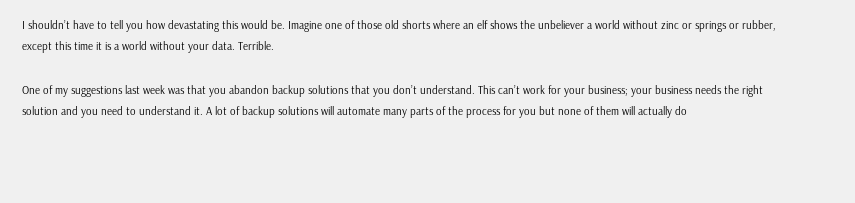I shouldn’t have to tell you how devastating this would be. Imagine one of those old shorts where an elf shows the unbeliever a world without zinc or springs or rubber, except this time it is a world without your data. Terrible.

One of my suggestions last week was that you abandon backup solutions that you don’t understand. This can’t work for your business; your business needs the right solution and you need to understand it. A lot of backup solutions will automate many parts of the process for you but none of them will actually do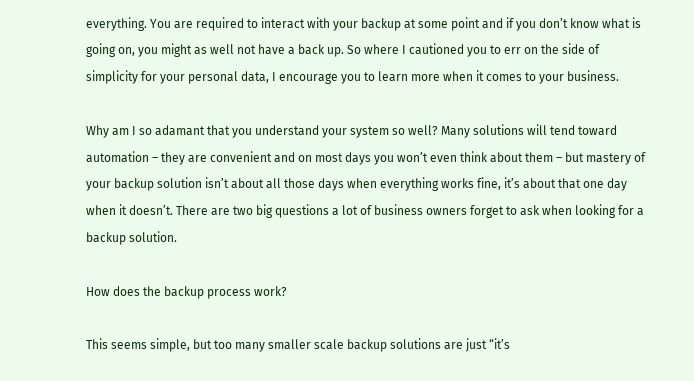everything. You are required to interact with your backup at some point and if you don’t know what is going on, you might as well not have a back up. So where I cautioned you to err on the side of simplicity for your personal data, I encourage you to learn more when it comes to your business.

Why am I so adamant that you understand your system so well? Many solutions will tend toward automation – they are convenient and on most days you won’t even think about them – but mastery of your backup solution isn’t about all those days when everything works fine, it’s about that one day when it doesn’t. There are two big questions a lot of business owners forget to ask when looking for a backup solution.

How does the backup process work?

This seems simple, but too many smaller scale backup solutions are just “it’s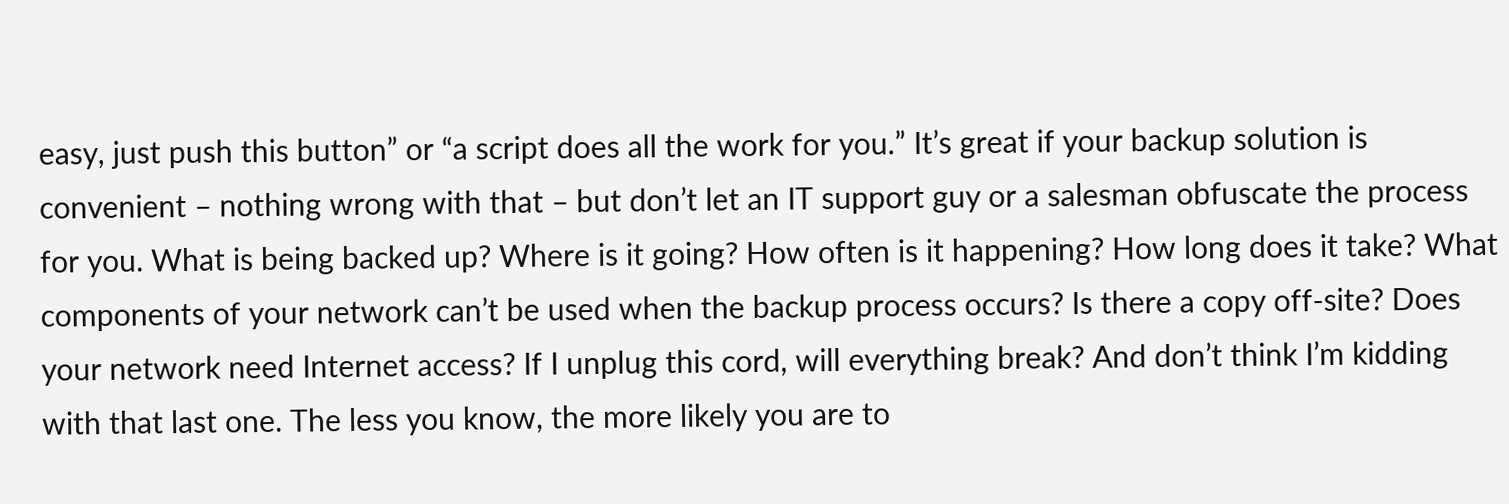easy, just push this button” or “a script does all the work for you.” It’s great if your backup solution is convenient – nothing wrong with that – but don’t let an IT support guy or a salesman obfuscate the process for you. What is being backed up? Where is it going? How often is it happening? How long does it take? What components of your network can’t be used when the backup process occurs? Is there a copy off-site? Does your network need Internet access? If I unplug this cord, will everything break? And don’t think I’m kidding with that last one. The less you know, the more likely you are to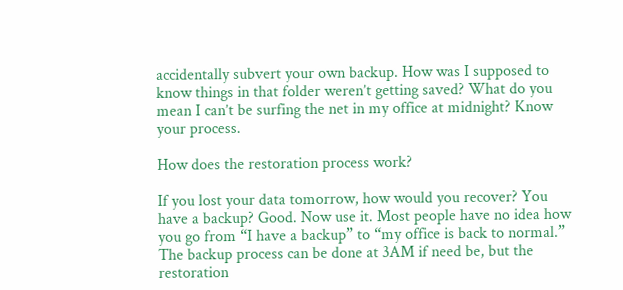accidentally subvert your own backup. How was I supposed to know things in that folder weren’t getting saved? What do you mean I can’t be surfing the net in my office at midnight? Know your process.

How does the restoration process work?

If you lost your data tomorrow, how would you recover? You have a backup? Good. Now use it. Most people have no idea how you go from “I have a backup” to “my office is back to normal.” The backup process can be done at 3AM if need be, but the restoration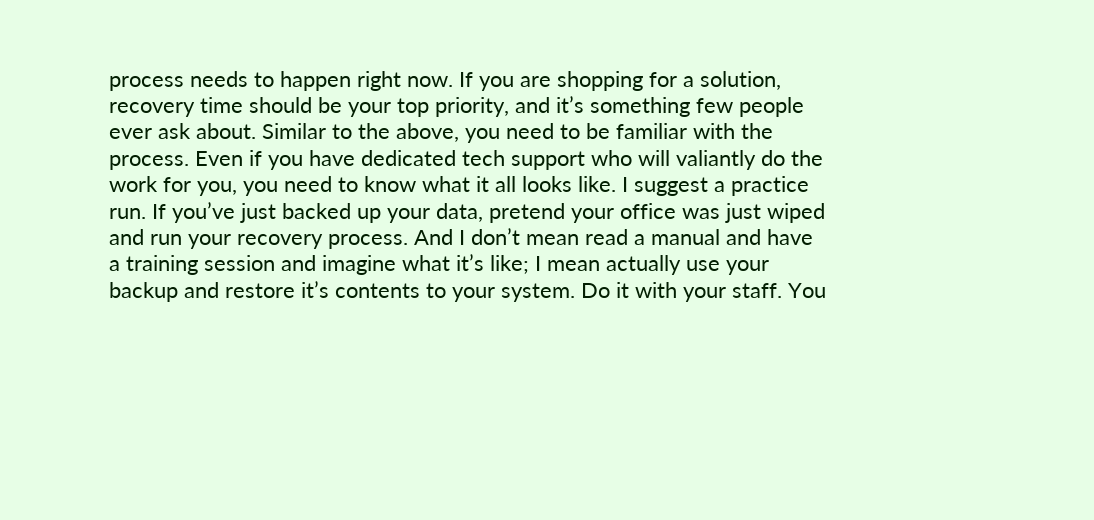process needs to happen right now. If you are shopping for a solution, recovery time should be your top priority, and it’s something few people ever ask about. Similar to the above, you need to be familiar with the process. Even if you have dedicated tech support who will valiantly do the work for you, you need to know what it all looks like. I suggest a practice run. If you’ve just backed up your data, pretend your office was just wiped and run your recovery process. And I don’t mean read a manual and have a training session and imagine what it’s like; I mean actually use your backup and restore it’s contents to your system. Do it with your staff. You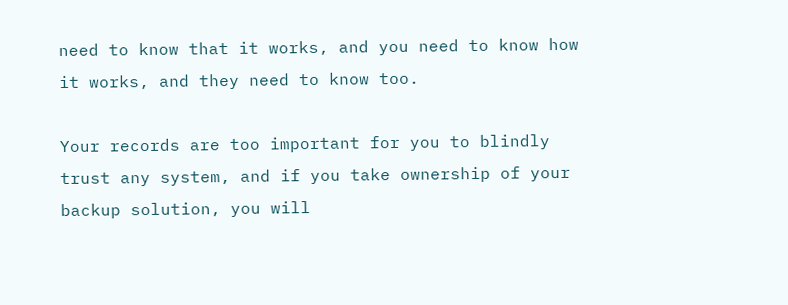need to know that it works, and you need to know how it works, and they need to know too.

Your records are too important for you to blindly trust any system, and if you take ownership of your backup solution, you will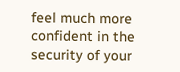feel much more confident in the security of your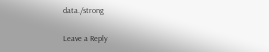data./strong

Leave a Reply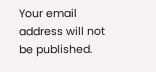Your email address will not be published.